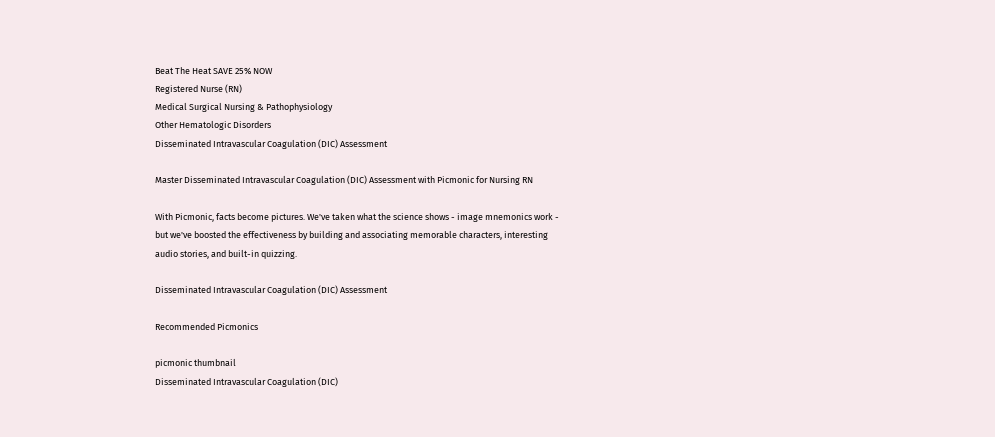Beat The Heat SAVE 25% NOW
Registered Nurse (RN)
Medical Surgical Nursing & Pathophysiology
Other Hematologic Disorders
Disseminated Intravascular Coagulation (DIC) Assessment

Master Disseminated Intravascular Coagulation (DIC) Assessment with Picmonic for Nursing RN

With Picmonic, facts become pictures. We've taken what the science shows - image mnemonics work - but we've boosted the effectiveness by building and associating memorable characters, interesting audio stories, and built-in quizzing.

Disseminated Intravascular Coagulation (DIC) Assessment

Recommended Picmonics

picmonic thumbnail
Disseminated Intravascular Coagulation (DIC)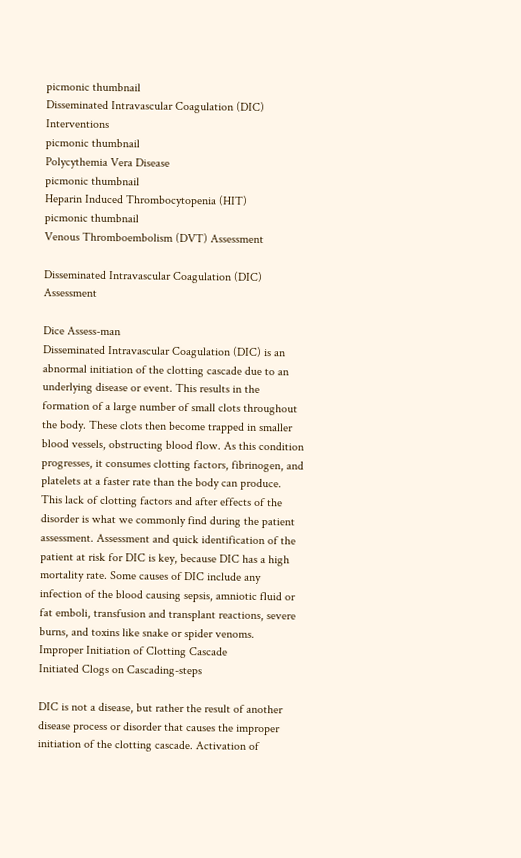picmonic thumbnail
Disseminated Intravascular Coagulation (DIC) Interventions
picmonic thumbnail
Polycythemia Vera Disease
picmonic thumbnail
Heparin Induced Thrombocytopenia (HIT)
picmonic thumbnail
Venous Thromboembolism (DVT) Assessment

Disseminated Intravascular Coagulation (DIC) Assessment

Dice Assess-man
Disseminated Intravascular Coagulation (DIC) is an abnormal initiation of the clotting cascade due to an underlying disease or event. This results in the formation of a large number of small clots throughout the body. These clots then become trapped in smaller blood vessels, obstructing blood flow. As this condition progresses, it consumes clotting factors, fibrinogen, and platelets at a faster rate than the body can produce. This lack of clotting factors and after effects of the disorder is what we commonly find during the patient assessment. Assessment and quick identification of the patient at risk for DIC is key, because DIC has a high mortality rate. Some causes of DIC include any infection of the blood causing sepsis, amniotic fluid or fat emboli, transfusion and transplant reactions, severe burns, and toxins like snake or spider venoms.
Improper Initiation of Clotting Cascade
Initiated Clogs on Cascading-steps

DIC is not a disease, but rather the result of another disease process or disorder that causes the improper initiation of the clotting cascade. Activation of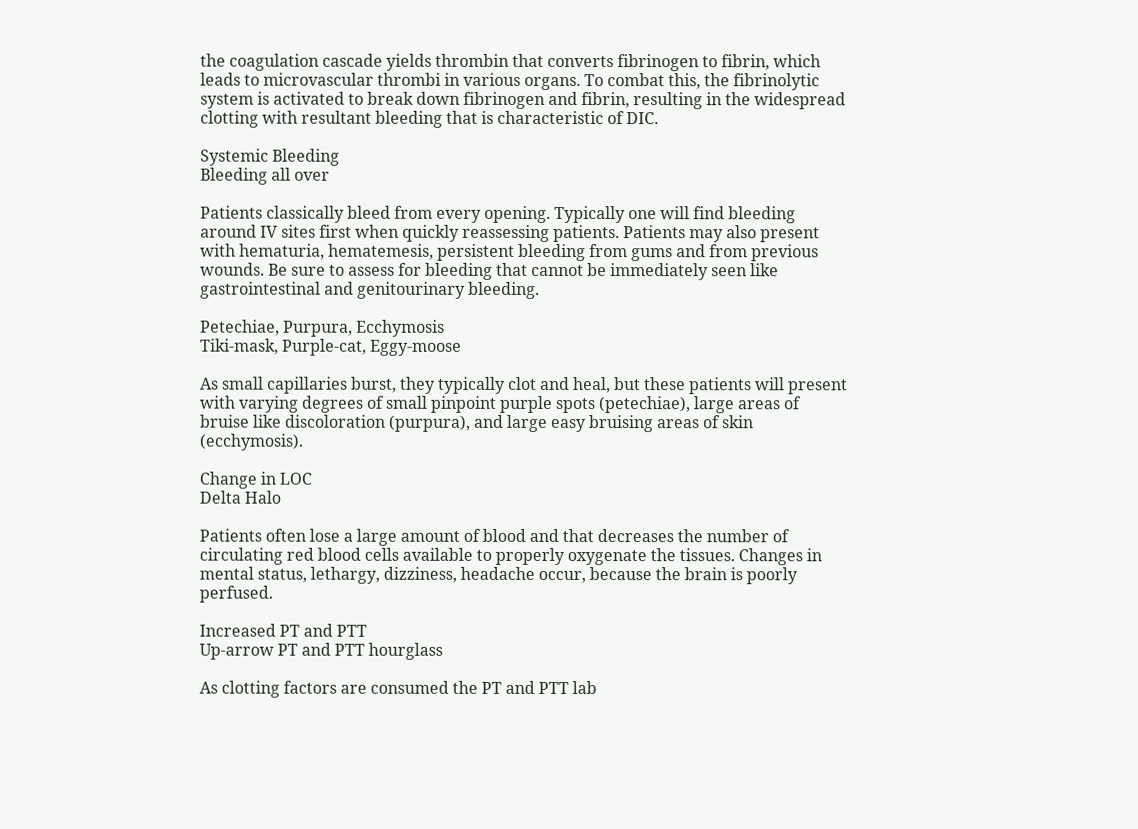the coagulation cascade yields thrombin that converts fibrinogen to fibrin, which leads to microvascular thrombi in various organs. To combat this, the fibrinolytic system is activated to break down fibrinogen and fibrin, resulting in the widespread clotting with resultant bleeding that is characteristic of DIC.

Systemic Bleeding
Bleeding all over

Patients classically bleed from every opening. Typically one will find bleeding around IV sites first when quickly reassessing patients. Patients may also present with hematuria, hematemesis, persistent bleeding from gums and from previous wounds. Be sure to assess for bleeding that cannot be immediately seen like gastrointestinal and genitourinary bleeding.

Petechiae, Purpura, Ecchymosis
Tiki-mask, Purple-cat, Eggy-moose

As small capillaries burst, they typically clot and heal, but these patients will present with varying degrees of small pinpoint purple spots (petechiae), large areas of bruise like discoloration (purpura), and large easy bruising areas of skin (ecchymosis).

Change in LOC
Delta Halo

Patients often lose a large amount of blood and that decreases the number of circulating red blood cells available to properly oxygenate the tissues. Changes in mental status, lethargy, dizziness, headache occur, because the brain is poorly perfused.

Increased PT and PTT
Up-arrow PT and PTT hourglass

As clotting factors are consumed the PT and PTT lab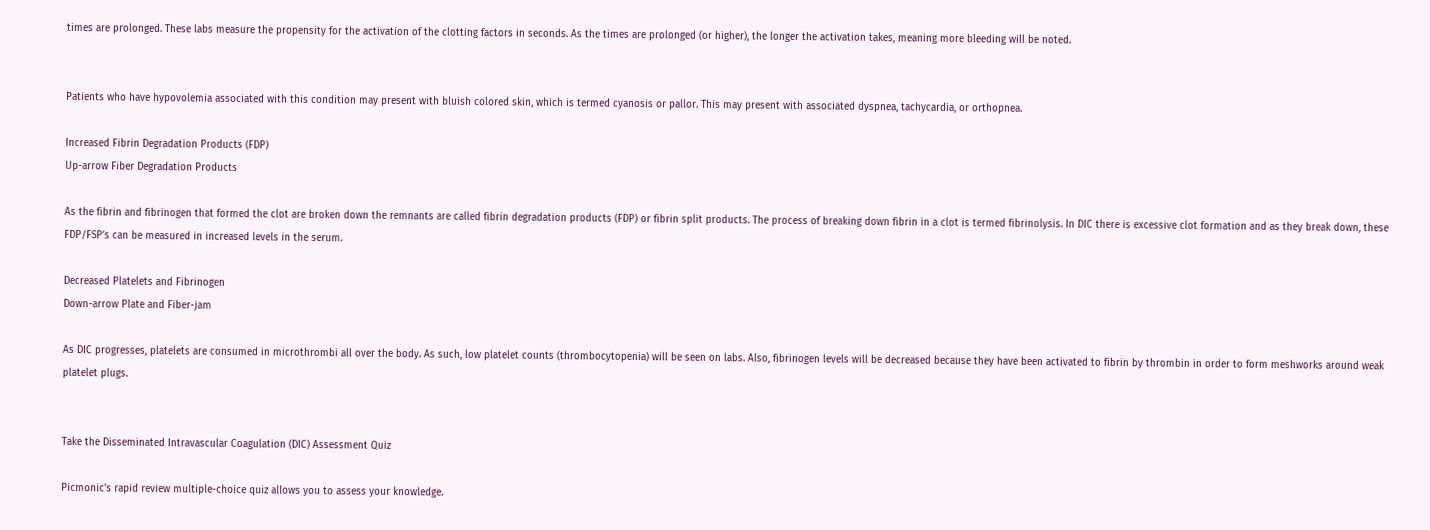times are prolonged. These labs measure the propensity for the activation of the clotting factors in seconds. As the times are prolonged (or higher), the longer the activation takes, meaning more bleeding will be noted.


Patients who have hypovolemia associated with this condition may present with bluish colored skin, which is termed cyanosis or pallor. This may present with associated dyspnea, tachycardia, or orthopnea.

Increased Fibrin Degradation Products (FDP)
Up-arrow Fiber Degradation Products

As the fibrin and fibrinogen that formed the clot are broken down the remnants are called fibrin degradation products (FDP) or fibrin split products. The process of breaking down fibrin in a clot is termed fibrinolysis. In DIC there is excessive clot formation and as they break down, these FDP/FSP’s can be measured in increased levels in the serum.

Decreased Platelets and Fibrinogen
Down-arrow Plate and Fiber-jam

As DIC progresses, platelets are consumed in microthrombi all over the body. As such, low platelet counts (thrombocytopenia) will be seen on labs. Also, fibrinogen levels will be decreased because they have been activated to fibrin by thrombin in order to form meshworks around weak platelet plugs.


Take the Disseminated Intravascular Coagulation (DIC) Assessment Quiz

Picmonic's rapid review multiple-choice quiz allows you to assess your knowledge.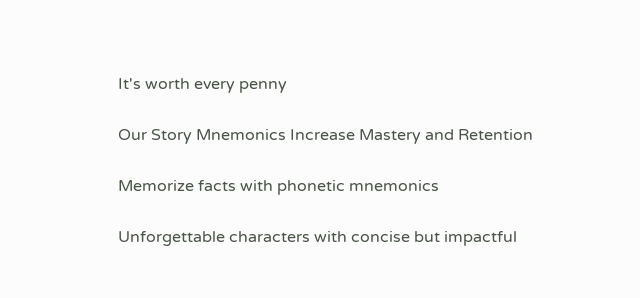It's worth every penny

Our Story Mnemonics Increase Mastery and Retention

Memorize facts with phonetic mnemonics

Unforgettable characters with concise but impactful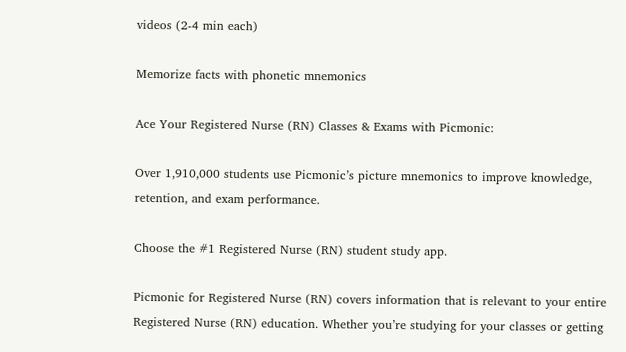videos (2-4 min each)

Memorize facts with phonetic mnemonics

Ace Your Registered Nurse (RN) Classes & Exams with Picmonic:

Over 1,910,000 students use Picmonic’s picture mnemonics to improve knowledge, retention, and exam performance.

Choose the #1 Registered Nurse (RN) student study app.

Picmonic for Registered Nurse (RN) covers information that is relevant to your entire Registered Nurse (RN) education. Whether you’re studying for your classes or getting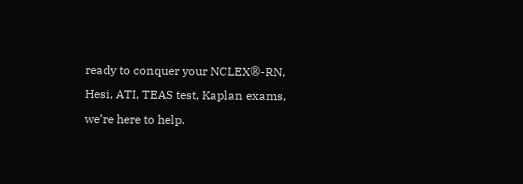ready to conquer your NCLEX®-RN, Hesi, ATI, TEAS test, Kaplan exams, we’re here to help.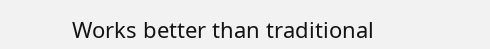Works better than traditional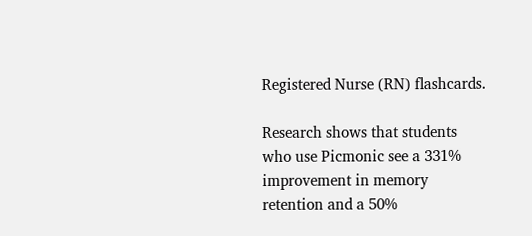Registered Nurse (RN) flashcards.

Research shows that students who use Picmonic see a 331% improvement in memory retention and a 50%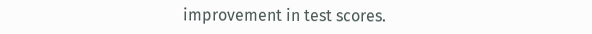improvement in test scores.